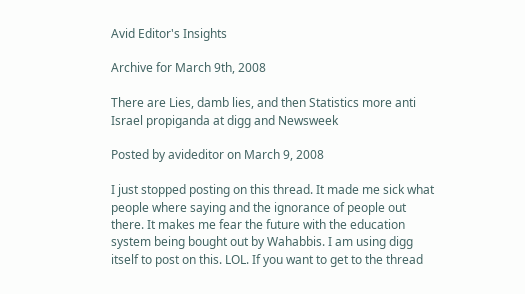Avid Editor's Insights

Archive for March 9th, 2008

There are Lies, damb lies, and then Statistics more anti Israel propiganda at digg and Newsweek

Posted by avideditor on March 9, 2008

I just stopped posting on this thread. It made me sick what people where saying and the ignorance of people out there. It makes me fear the future with the education system being bought out by Wahabbis. I am using digg itself to post on this. LOL. If you want to get to the thread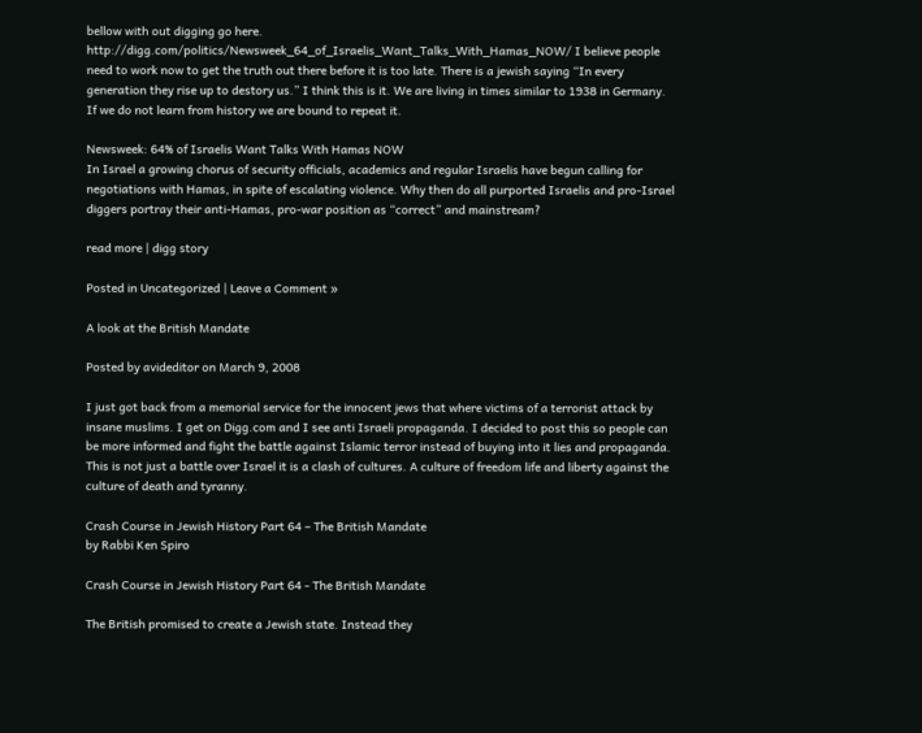bellow with out digging go here. http://digg.com/politics/Newsweek_64_of_Israelis_Want_Talks_With_Hamas_NOW/ I believe people need to work now to get the truth out there before it is too late. There is a jewish saying “In every generation they rise up to destory us.” I think this is it. We are living in times similar to 1938 in Germany. If we do not learn from history we are bound to repeat it.

Newsweek: 64% of Israelis Want Talks With Hamas NOW
In Israel a growing chorus of security officials, academics and regular Israelis have begun calling for negotiations with Hamas, in spite of escalating violence. Why then do all purported Israelis and pro-Israel diggers portray their anti-Hamas, pro-war position as “correct” and mainstream?

read more | digg story

Posted in Uncategorized | Leave a Comment »

A look at the British Mandate

Posted by avideditor on March 9, 2008

I just got back from a memorial service for the innocent jews that where victims of a terrorist attack by insane muslims. I get on Digg.com and I see anti Israeli propaganda. I decided to post this so people can be more informed and fight the battle against Islamic terror instead of buying into it lies and propaganda. This is not just a battle over Israel it is a clash of cultures. A culture of freedom life and liberty against the culture of death and tyranny.

Crash Course in Jewish History Part 64 – The British Mandate
by Rabbi Ken Spiro

Crash Course in Jewish History Part 64 - The British Mandate

The British promised to create a Jewish state. Instead they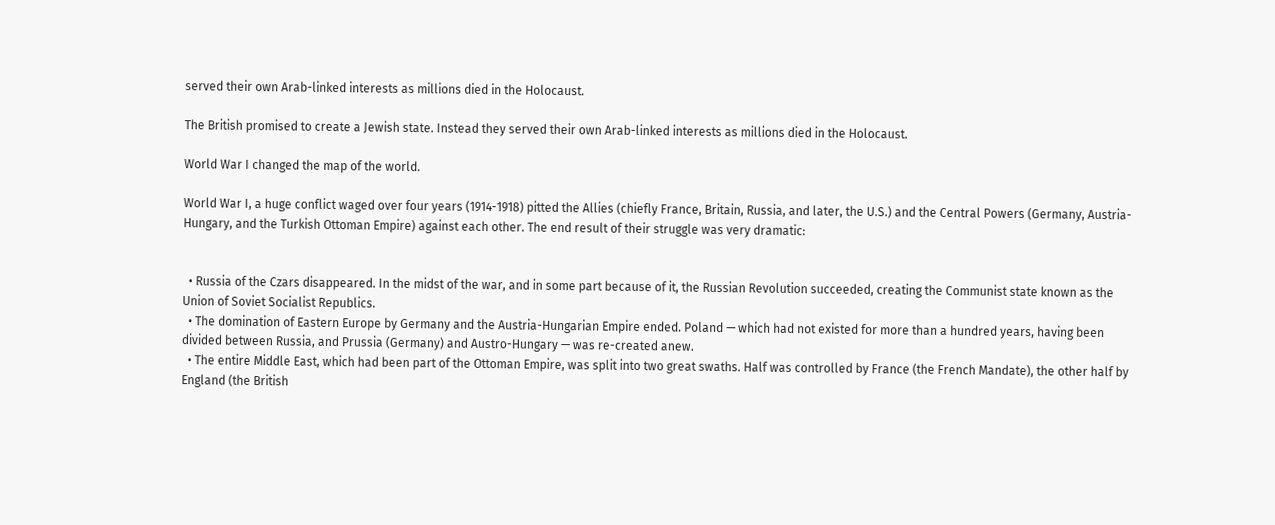served their own Arab-linked interests as millions died in the Holocaust.

The British promised to create a Jewish state. Instead they served their own Arab-linked interests as millions died in the Holocaust.

World War I changed the map of the world.

World War I, a huge conflict waged over four years (1914-1918) pitted the Allies (chiefly France, Britain, Russia, and later, the U.S.) and the Central Powers (Germany, Austria-Hungary, and the Turkish Ottoman Empire) against each other. The end result of their struggle was very dramatic:


  • Russia of the Czars disappeared. In the midst of the war, and in some part because of it, the Russian Revolution succeeded, creating the Communist state known as the Union of Soviet Socialist Republics.
  • The domination of Eastern Europe by Germany and the Austria-Hungarian Empire ended. Poland — which had not existed for more than a hundred years, having been divided between Russia, and Prussia (Germany) and Austro-Hungary — was re-created anew.
  • The entire Middle East, which had been part of the Ottoman Empire, was split into two great swaths. Half was controlled by France (the French Mandate), the other half by England (the British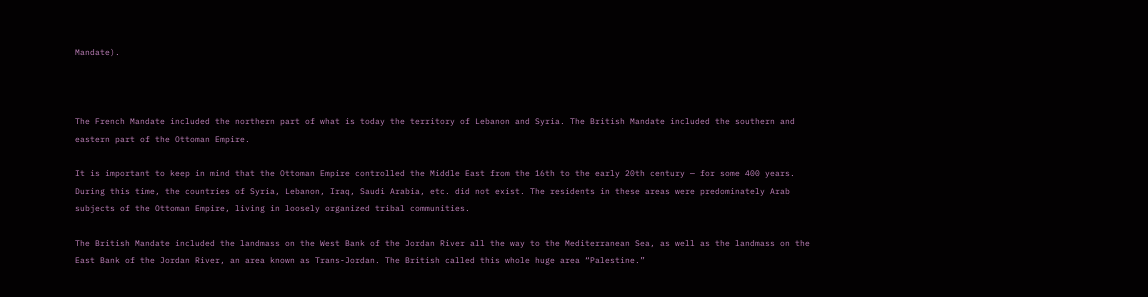Mandate).



The French Mandate included the northern part of what is today the territory of Lebanon and Syria. The British Mandate included the southern and eastern part of the Ottoman Empire.

It is important to keep in mind that the Ottoman Empire controlled the Middle East from the 16th to the early 20th century — for some 400 years. During this time, the countries of Syria, Lebanon, Iraq, Saudi Arabia, etc. did not exist. The residents in these areas were predominately Arab subjects of the Ottoman Empire, living in loosely organized tribal communities.

The British Mandate included the landmass on the West Bank of the Jordan River all the way to the Mediterranean Sea, as well as the landmass on the East Bank of the Jordan River, an area known as Trans-Jordan. The British called this whole huge area “Palestine.”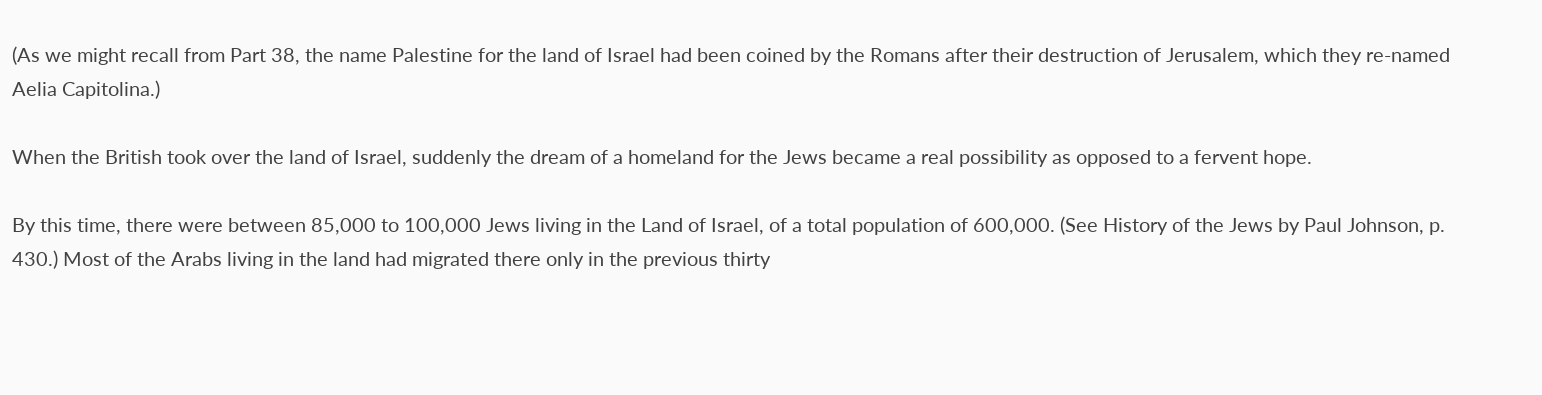(As we might recall from Part 38, the name Palestine for the land of Israel had been coined by the Romans after their destruction of Jerusalem, which they re-named Aelia Capitolina.)

When the British took over the land of Israel, suddenly the dream of a homeland for the Jews became a real possibility as opposed to a fervent hope.

By this time, there were between 85,000 to 100,000 Jews living in the Land of Israel, of a total population of 600,000. (See History of the Jews by Paul Johnson, p. 430.) Most of the Arabs living in the land had migrated there only in the previous thirty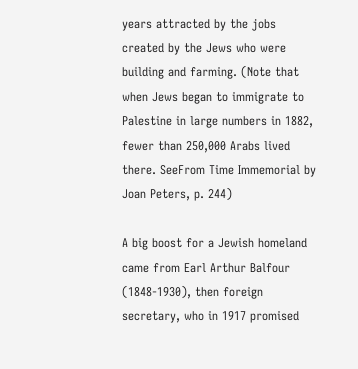years attracted by the jobs created by the Jews who were building and farming. (Note that when Jews began to immigrate to Palestine in large numbers in 1882, fewer than 250,000 Arabs lived there. SeeFrom Time Immemorial by Joan Peters, p. 244)

A big boost for a Jewish homeland came from Earl Arthur Balfour (1848-1930), then foreign secretary, who in 1917 promised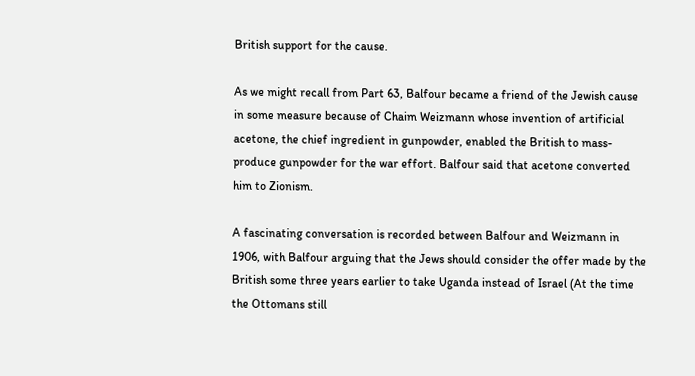British support for the cause.

As we might recall from Part 63, Balfour became a friend of the Jewish cause in some measure because of Chaim Weizmann whose invention of artificial acetone, the chief ingredient in gunpowder, enabled the British to mass-produce gunpowder for the war effort. Balfour said that acetone converted him to Zionism.

A fascinating conversation is recorded between Balfour and Weizmann in 1906, with Balfour arguing that the Jews should consider the offer made by the British some three years earlier to take Uganda instead of Israel (At the time the Ottomans still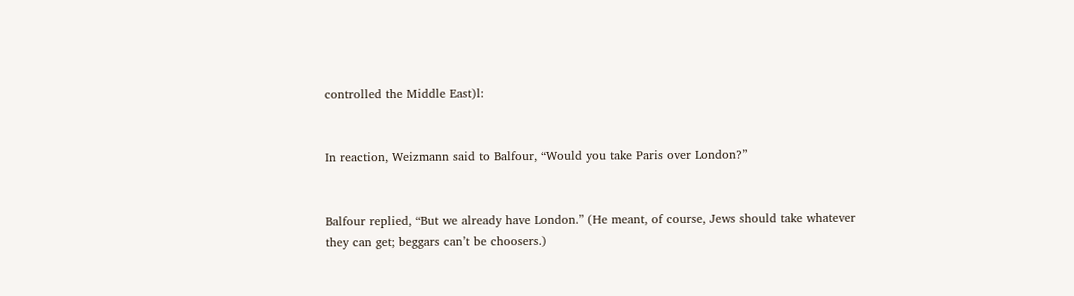controlled the Middle East)l:


In reaction, Weizmann said to Balfour, “Would you take Paris over London?”


Balfour replied, “But we already have London.” (He meant, of course, Jews should take whatever they can get; beggars can’t be choosers.)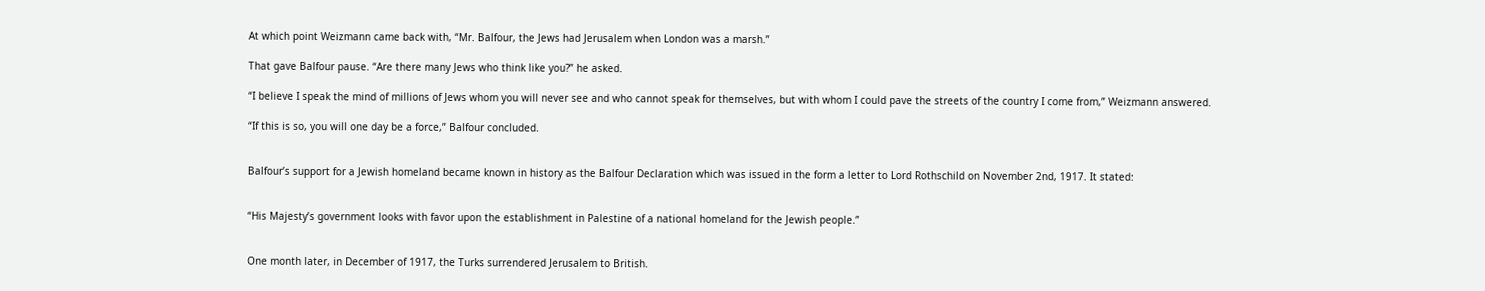At which point Weizmann came back with, “Mr. Balfour, the Jews had Jerusalem when London was a marsh.”

That gave Balfour pause. “Are there many Jews who think like you?” he asked.

“I believe I speak the mind of millions of Jews whom you will never see and who cannot speak for themselves, but with whom I could pave the streets of the country I come from,” Weizmann answered.

“If this is so, you will one day be a force,” Balfour concluded.


Balfour’s support for a Jewish homeland became known in history as the Balfour Declaration which was issued in the form a letter to Lord Rothschild on November 2nd, 1917. It stated:


“His Majesty’s government looks with favor upon the establishment in Palestine of a national homeland for the Jewish people.”


One month later, in December of 1917, the Turks surrendered Jerusalem to British.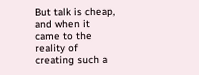But talk is cheap, and when it came to the reality of creating such a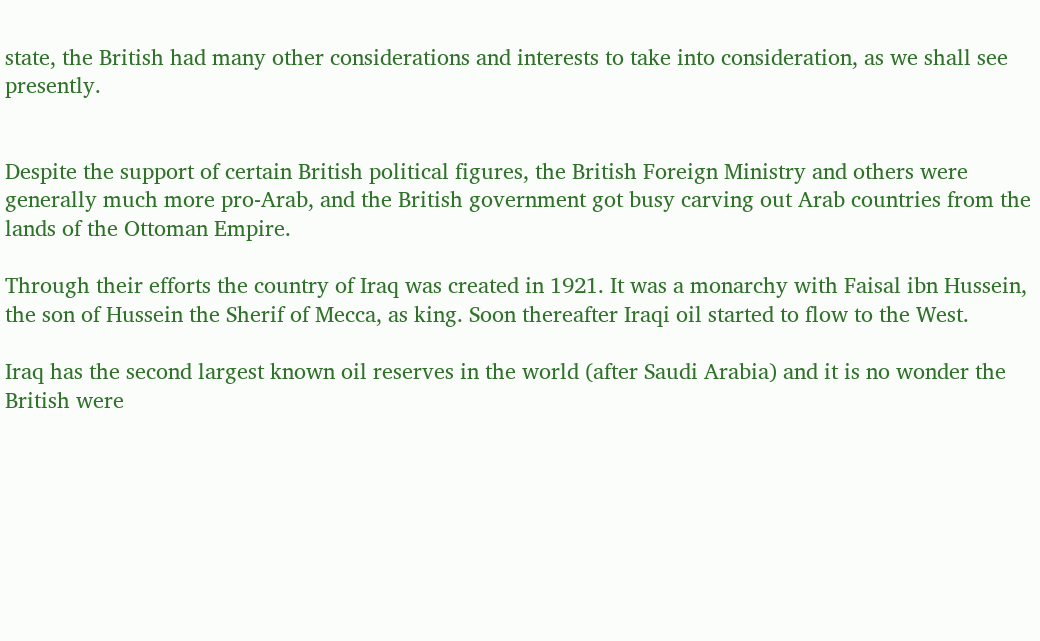state, the British had many other considerations and interests to take into consideration, as we shall see presently.


Despite the support of certain British political figures, the British Foreign Ministry and others were generally much more pro-Arab, and the British government got busy carving out Arab countries from the lands of the Ottoman Empire.

Through their efforts the country of Iraq was created in 1921. It was a monarchy with Faisal ibn Hussein, the son of Hussein the Sherif of Mecca, as king. Soon thereafter Iraqi oil started to flow to the West.

Iraq has the second largest known oil reserves in the world (after Saudi Arabia) and it is no wonder the British were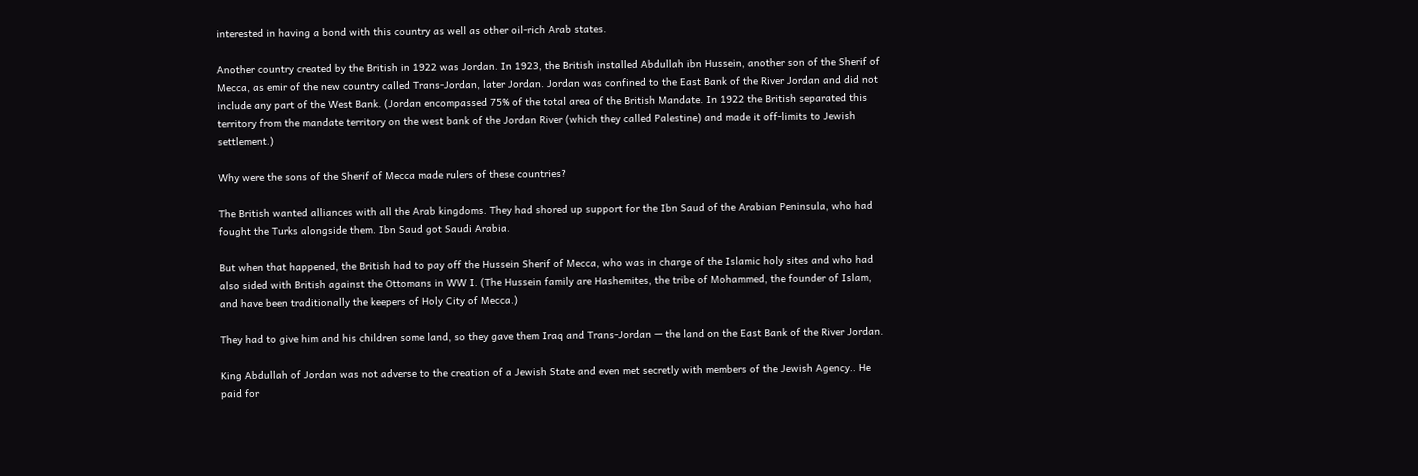interested in having a bond with this country as well as other oil-rich Arab states.

Another country created by the British in 1922 was Jordan. In 1923, the British installed Abdullah ibn Hussein, another son of the Sherif of Mecca, as emir of the new country called Trans-Jordan, later Jordan. Jordan was confined to the East Bank of the River Jordan and did not include any part of the West Bank. (Jordan encompassed 75% of the total area of the British Mandate. In 1922 the British separated this territory from the mandate territory on the west bank of the Jordan River (which they called Palestine) and made it off-limits to Jewish settlement.)

Why were the sons of the Sherif of Mecca made rulers of these countries?

The British wanted alliances with all the Arab kingdoms. They had shored up support for the Ibn Saud of the Arabian Peninsula, who had fought the Turks alongside them. Ibn Saud got Saudi Arabia.

But when that happened, the British had to pay off the Hussein Sherif of Mecca, who was in charge of the Islamic holy sites and who had also sided with British against the Ottomans in WW I. (The Hussein family are Hashemites, the tribe of Mohammed, the founder of Islam, and have been traditionally the keepers of Holy City of Mecca.)

They had to give him and his children some land, so they gave them Iraq and Trans-Jordan — the land on the East Bank of the River Jordan.

King Abdullah of Jordan was not adverse to the creation of a Jewish State and even met secretly with members of the Jewish Agency.. He paid for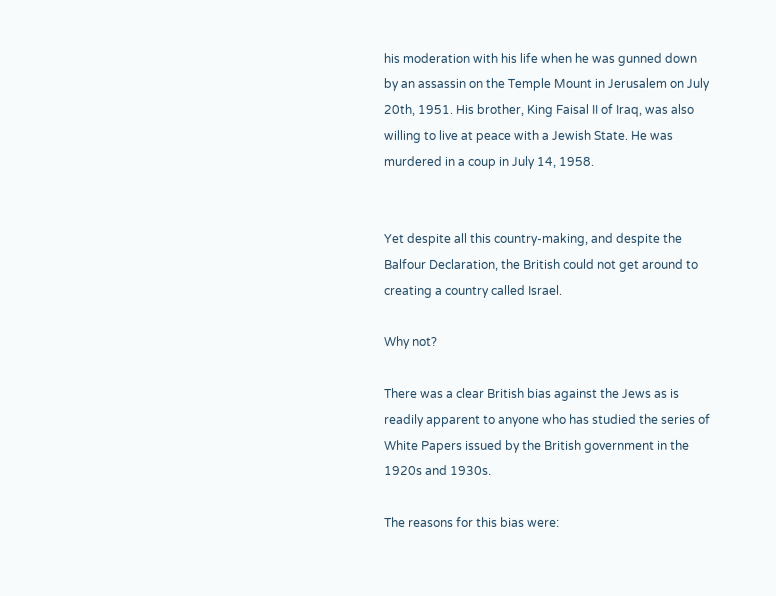his moderation with his life when he was gunned down by an assassin on the Temple Mount in Jerusalem on July 20th, 1951. His brother, King Faisal II of Iraq, was also willing to live at peace with a Jewish State. He was murdered in a coup in July 14, 1958.


Yet despite all this country-making, and despite the Balfour Declaration, the British could not get around to creating a country called Israel.

Why not?

There was a clear British bias against the Jews as is readily apparent to anyone who has studied the series of White Papers issued by the British government in the 1920s and 1930s.

The reasons for this bias were: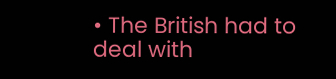• The British had to deal with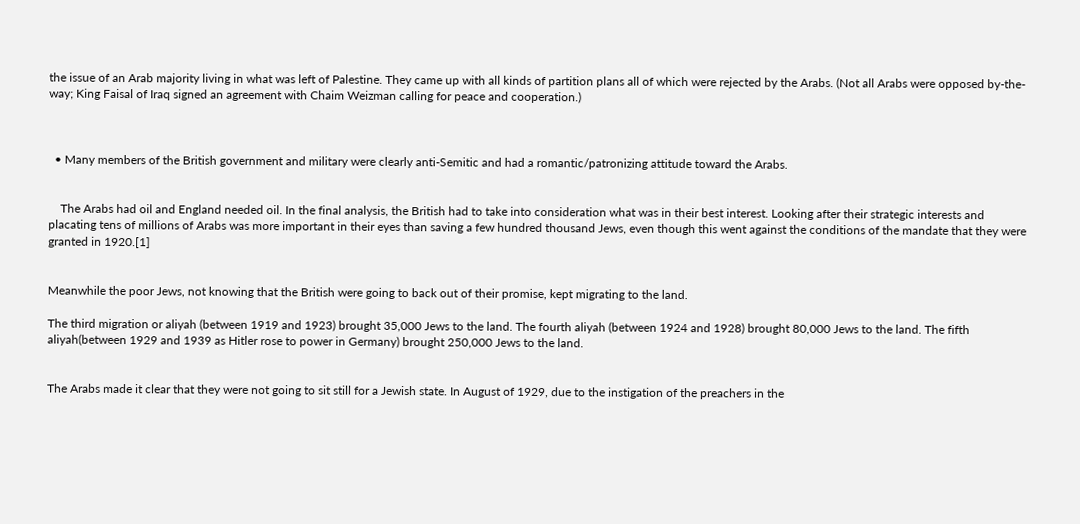the issue of an Arab majority living in what was left of Palestine. They came up with all kinds of partition plans all of which were rejected by the Arabs. (Not all Arabs were opposed by-the-way; King Faisal of Iraq signed an agreement with Chaim Weizman calling for peace and cooperation.)



  • Many members of the British government and military were clearly anti-Semitic and had a romantic/patronizing attitude toward the Arabs.


    The Arabs had oil and England needed oil. In the final analysis, the British had to take into consideration what was in their best interest. Looking after their strategic interests and placating tens of millions of Arabs was more important in their eyes than saving a few hundred thousand Jews, even though this went against the conditions of the mandate that they were granted in 1920.[1]


Meanwhile the poor Jews, not knowing that the British were going to back out of their promise, kept migrating to the land.

The third migration or aliyah (between 1919 and 1923) brought 35,000 Jews to the land. The fourth aliyah (between 1924 and 1928) brought 80,000 Jews to the land. The fifth aliyah(between 1929 and 1939 as Hitler rose to power in Germany) brought 250,000 Jews to the land.


The Arabs made it clear that they were not going to sit still for a Jewish state. In August of 1929, due to the instigation of the preachers in the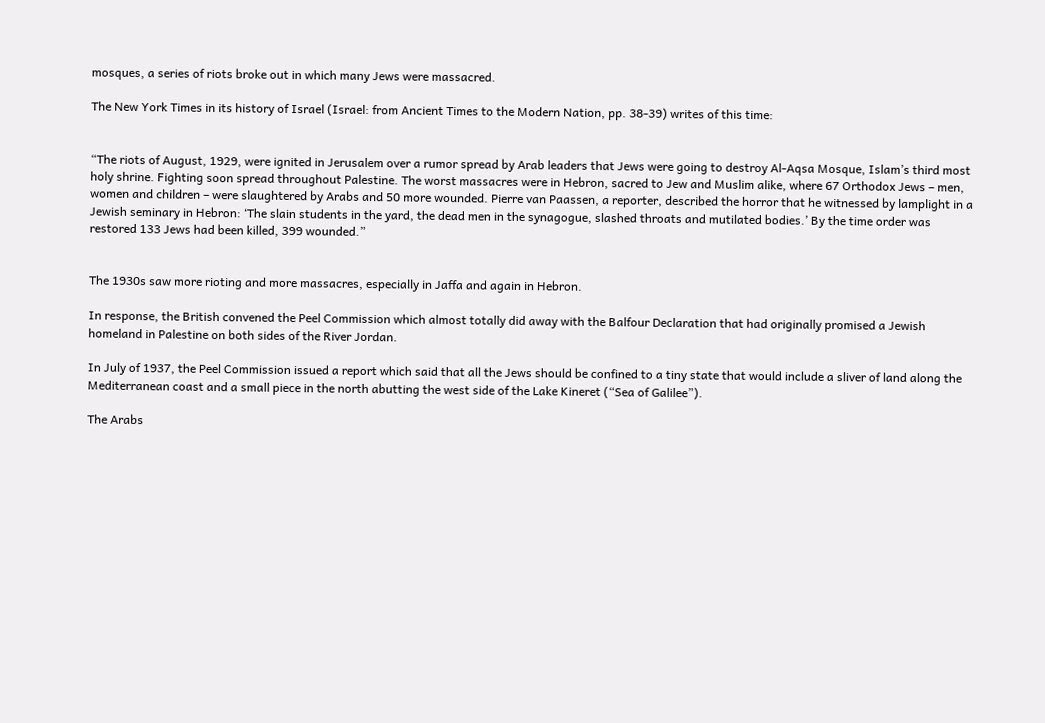mosques, a series of riots broke out in which many Jews were massacred.

The New York Times in its history of Israel (Israel: from Ancient Times to the Modern Nation, pp. 38-39) writes of this time:


“The riots of August, 1929, were ignited in Jerusalem over a rumor spread by Arab leaders that Jews were going to destroy Al-Aqsa Mosque, Islam’s third most holy shrine. Fighting soon spread throughout Palestine. The worst massacres were in Hebron, sacred to Jew and Muslim alike, where 67 Orthodox Jews – men, women and children – were slaughtered by Arabs and 50 more wounded. Pierre van Paassen, a reporter, described the horror that he witnessed by lamplight in a Jewish seminary in Hebron: ‘The slain students in the yard, the dead men in the synagogue, slashed throats and mutilated bodies.’ By the time order was restored 133 Jews had been killed, 399 wounded.”


The 1930s saw more rioting and more massacres, especially in Jaffa and again in Hebron.

In response, the British convened the Peel Commission which almost totally did away with the Balfour Declaration that had originally promised a Jewish homeland in Palestine on both sides of the River Jordan.

In July of 1937, the Peel Commission issued a report which said that all the Jews should be confined to a tiny state that would include a sliver of land along the Mediterranean coast and a small piece in the north abutting the west side of the Lake Kineret (“Sea of Galilee”).

The Arabs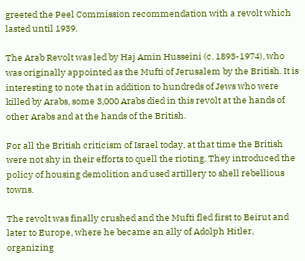greeted the Peel Commission recommendation with a revolt which lasted until 1939.

The Arab Revolt was led by Haj Amin Husseini (c. 1893-1974), who was originally appointed as the Mufti of Jerusalem by the British. It is interesting to note that in addition to hundreds of Jews who were killed by Arabs, some 3,000 Arabs died in this revolt at the hands of other Arabs and at the hands of the British.

For all the British criticism of Israel today, at that time the British were not shy in their efforts to quell the rioting. They introduced the policy of housing demolition and used artillery to shell rebellious towns.

The revolt was finally crushed and the Mufti fled first to Beirut and later to Europe, where he became an ally of Adolph Hitler, organizing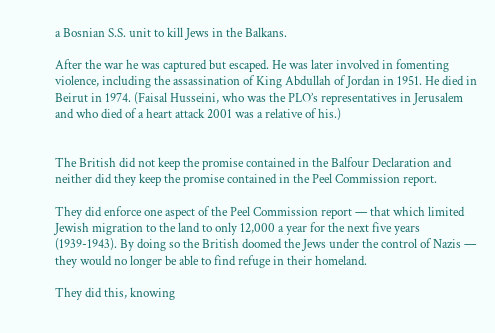a Bosnian S.S. unit to kill Jews in the Balkans.

After the war he was captured but escaped. He was later involved in fomenting violence, including the assassination of King Abdullah of Jordan in 1951. He died in Beirut in 1974. (Faisal Husseini, who was the PLO’s representatives in Jerusalem and who died of a heart attack 2001 was a relative of his.)


The British did not keep the promise contained in the Balfour Declaration and neither did they keep the promise contained in the Peel Commission report.

They did enforce one aspect of the Peel Commission report — that which limited Jewish migration to the land to only 12,000 a year for the next five years (1939-1943). By doing so the British doomed the Jews under the control of Nazis — they would no longer be able to find refuge in their homeland.

They did this, knowing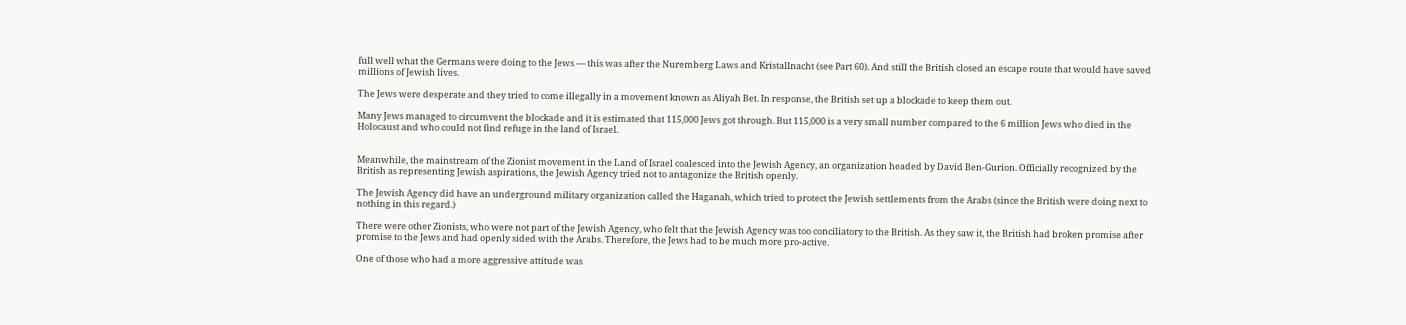full well what the Germans were doing to the Jews — this was after the Nuremberg Laws and Kristallnacht (see Part 60). And still the British closed an escape route that would have saved millions of Jewish lives.

The Jews were desperate and they tried to come illegally in a movement known as Aliyah Bet. In response, the British set up a blockade to keep them out.

Many Jews managed to circumvent the blockade and it is estimated that 115,000 Jews got through. But 115,000 is a very small number compared to the 6 million Jews who died in the Holocaust and who could not find refuge in the land of Israel.


Meanwhile, the mainstream of the Zionist movement in the Land of Israel coalesced into the Jewish Agency, an organization headed by David Ben-Gurion. Officially recognized by the British as representing Jewish aspirations, the Jewish Agency tried not to antagonize the British openly.

The Jewish Agency did have an underground military organization called the Haganah, which tried to protect the Jewish settlements from the Arabs (since the British were doing next to nothing in this regard.)

There were other Zionists, who were not part of the Jewish Agency, who felt that the Jewish Agency was too conciliatory to the British. As they saw it, the British had broken promise after promise to the Jews and had openly sided with the Arabs. Therefore, the Jews had to be much more pro-active.

One of those who had a more aggressive attitude was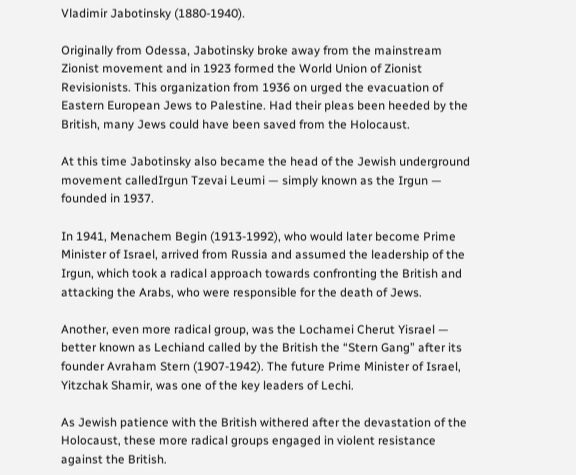Vladimir Jabotinsky (1880-1940).

Originally from Odessa, Jabotinsky broke away from the mainstream Zionist movement and in 1923 formed the World Union of Zionist Revisionists. This organization from 1936 on urged the evacuation of Eastern European Jews to Palestine. Had their pleas been heeded by the British, many Jews could have been saved from the Holocaust.

At this time Jabotinsky also became the head of the Jewish underground movement calledIrgun Tzevai Leumi — simply known as the Irgun — founded in 1937.

In 1941, Menachem Begin (1913-1992), who would later become Prime Minister of Israel, arrived from Russia and assumed the leadership of the Irgun, which took a radical approach towards confronting the British and attacking the Arabs, who were responsible for the death of Jews.

Another, even more radical group, was the Lochamei Cherut Yisrael — better known as Lechiand called by the British the “Stern Gang” after its founder Avraham Stern (1907-1942). The future Prime Minister of Israel, Yitzchak Shamir, was one of the key leaders of Lechi.

As Jewish patience with the British withered after the devastation of the Holocaust, these more radical groups engaged in violent resistance against the British.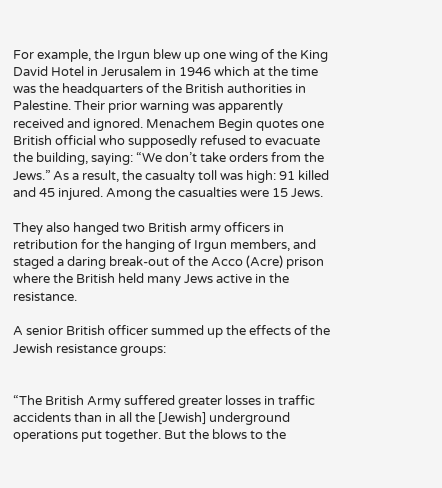For example, the Irgun blew up one wing of the King David Hotel in Jerusalem in 1946 which at the time was the headquarters of the British authorities in Palestine. Their prior warning was apparently received and ignored. Menachem Begin quotes one British official who supposedly refused to evacuate the building, saying: “We don’t take orders from the Jews.” As a result, the casualty toll was high: 91 killed and 45 injured. Among the casualties were 15 Jews.

They also hanged two British army officers in retribution for the hanging of Irgun members, and staged a daring break-out of the Acco (Acre) prison where the British held many Jews active in the resistance.

A senior British officer summed up the effects of the Jewish resistance groups:


“The British Army suffered greater losses in traffic accidents than in all the [Jewish] underground operations put together. But the blows to the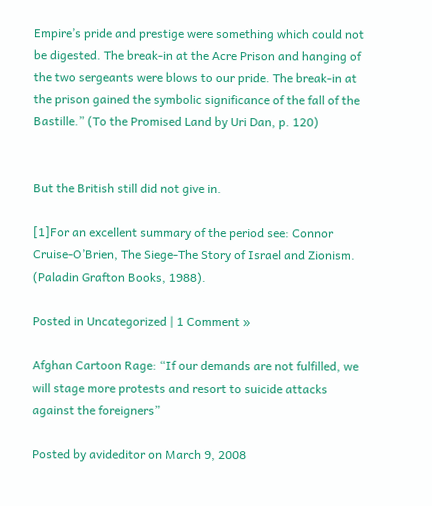Empire’s pride and prestige were something which could not be digested. The break-in at the Acre Prison and hanging of the two sergeants were blows to our pride. The break-in at the prison gained the symbolic significance of the fall of the Bastille.” (To the Promised Land by Uri Dan, p. 120)


But the British still did not give in.

[1]For an excellent summary of the period see: Connor Cruise-O’Brien, The Siege-The Story of Israel and Zionism. (Paladin Grafton Books, 1988).

Posted in Uncategorized | 1 Comment »

Afghan Cartoon Rage: “If our demands are not fulfilled, we will stage more protests and resort to suicide attacks against the foreigners”

Posted by avideditor on March 9, 2008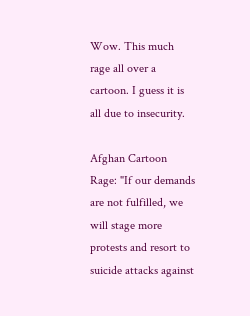Wow. This much rage all over a cartoon. I guess it is all due to insecurity.

Afghan Cartoon Rage: "If our demands are not fulfilled, we will stage more protests and resort to suicide attacks against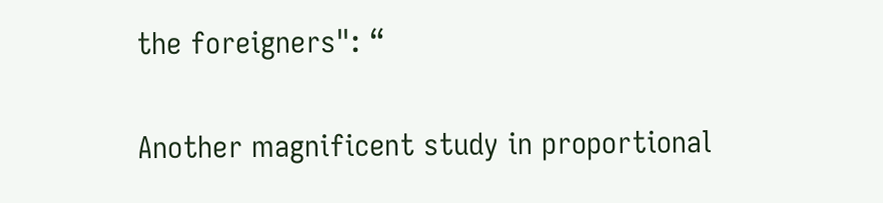the foreigners": “

Another magnificent study in proportional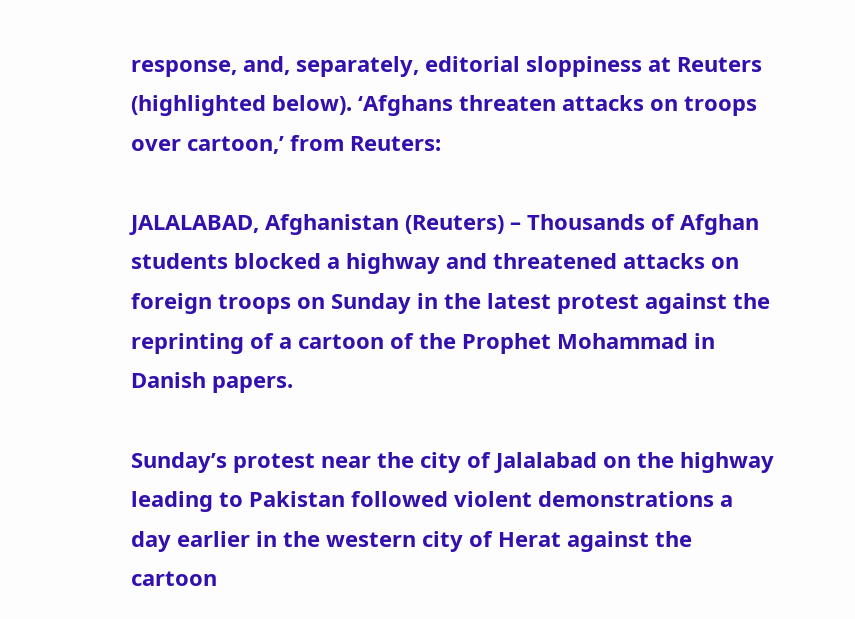response, and, separately, editorial sloppiness at Reuters (highlighted below). ‘Afghans threaten attacks on troops over cartoon,’ from Reuters:

JALALABAD, Afghanistan (Reuters) – Thousands of Afghan students blocked a highway and threatened attacks on foreign troops on Sunday in the latest protest against the reprinting of a cartoon of the Prophet Mohammad in Danish papers.

Sunday’s protest near the city of Jalalabad on the highway leading to Pakistan followed violent demonstrations a day earlier in the western city of Herat against the cartoon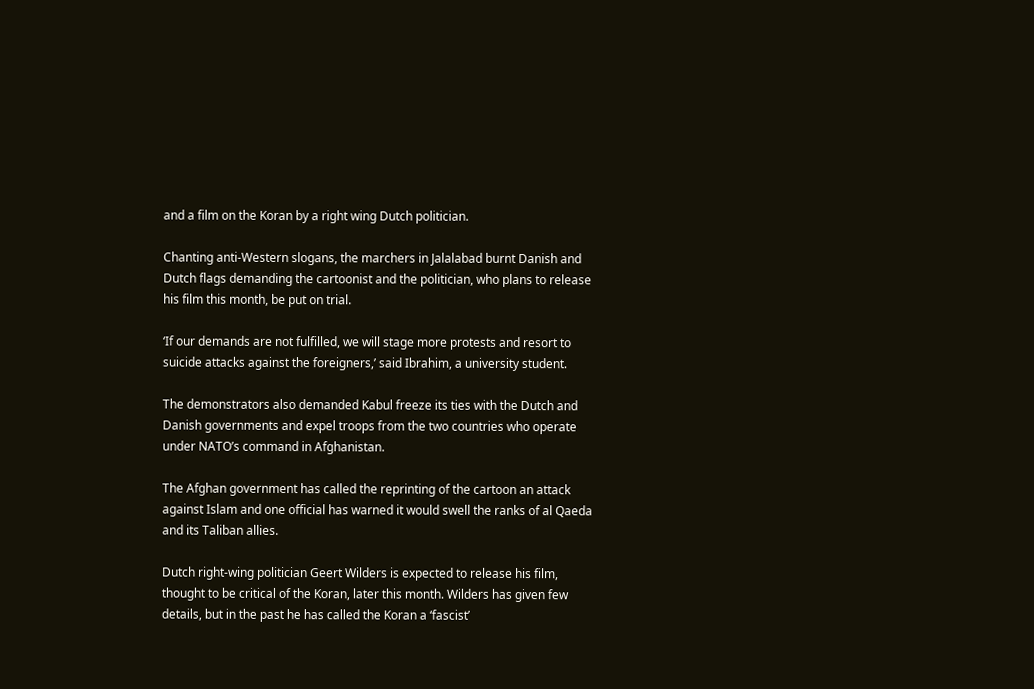and a film on the Koran by a right wing Dutch politician.

Chanting anti-Western slogans, the marchers in Jalalabad burnt Danish and Dutch flags demanding the cartoonist and the politician, who plans to release his film this month, be put on trial.

‘If our demands are not fulfilled, we will stage more protests and resort to suicide attacks against the foreigners,’ said Ibrahim, a university student.

The demonstrators also demanded Kabul freeze its ties with the Dutch and Danish governments and expel troops from the two countries who operate under NATO’s command in Afghanistan.

The Afghan government has called the reprinting of the cartoon an attack against Islam and one official has warned it would swell the ranks of al Qaeda and its Taliban allies.

Dutch right-wing politician Geert Wilders is expected to release his film, thought to be critical of the Koran, later this month. Wilders has given few details, but in the past he has called the Koran a ‘fascist’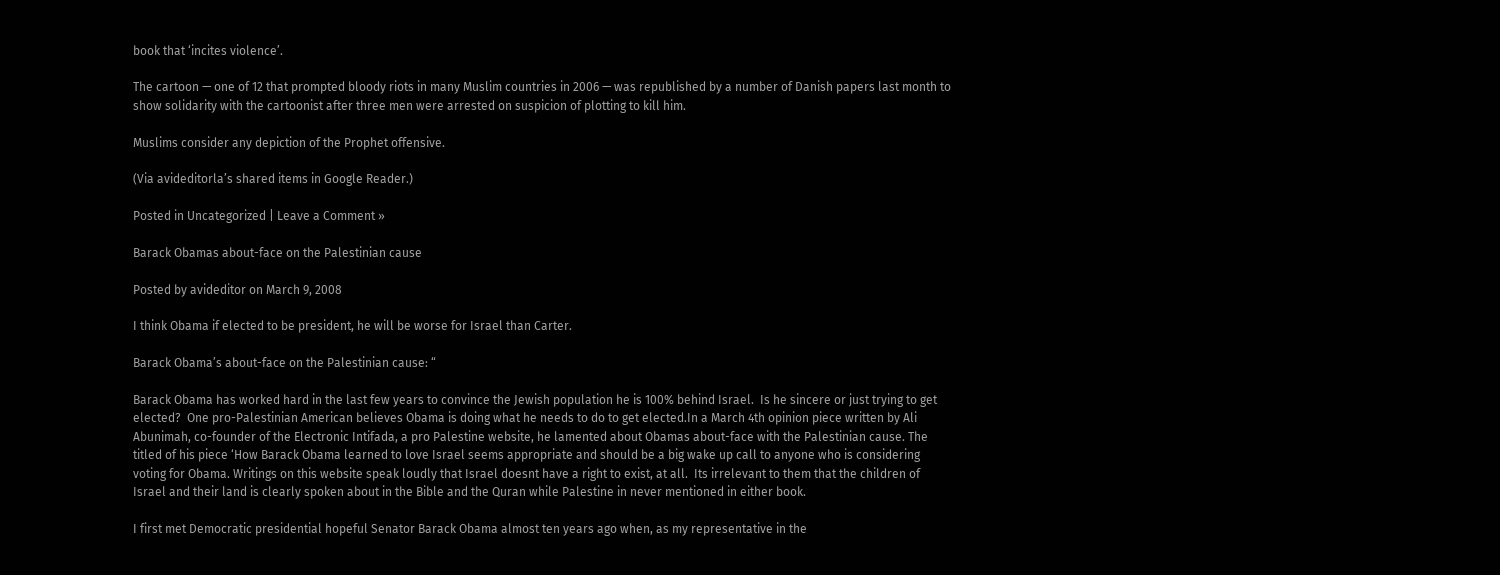book that ‘incites violence’.

The cartoon — one of 12 that prompted bloody riots in many Muslim countries in 2006 — was republished by a number of Danish papers last month to show solidarity with the cartoonist after three men were arrested on suspicion of plotting to kill him.

Muslims consider any depiction of the Prophet offensive.

(Via avideditorla’s shared items in Google Reader.)

Posted in Uncategorized | Leave a Comment »

Barack Obamas about-face on the Palestinian cause

Posted by avideditor on March 9, 2008

I think Obama if elected to be president, he will be worse for Israel than Carter.

Barack Obama’s about-face on the Palestinian cause: “

Barack Obama has worked hard in the last few years to convince the Jewish population he is 100% behind Israel.  Is he sincere or just trying to get elected?  One pro-Palestinian American believes Obama is doing what he needs to do to get elected.In a March 4th opinion piece written by Ali Abunimah, co-founder of the Electronic Intifada, a pro Palestine website, he lamented about Obamas about-face with the Palestinian cause. The titled of his piece ‘How Barack Obama learned to love Israel seems appropriate and should be a big wake up call to anyone who is considering voting for Obama. Writings on this website speak loudly that Israel doesnt have a right to exist, at all.  Its irrelevant to them that the children of Israel and their land is clearly spoken about in the Bible and the Quran while Palestine in never mentioned in either book.

I first met Democratic presidential hopeful Senator Barack Obama almost ten years ago when, as my representative in the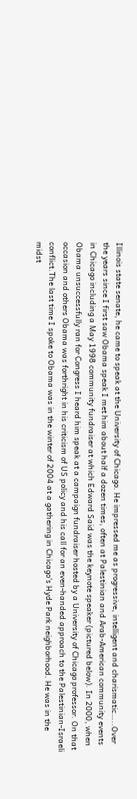Illinois state senate, he came to speak at the University of Chicago. He impressed me as progressive, intelligent and charismatic…..Over the years since I first saw Obama speak I met him about half a dozen times, often at Palestinian and Arab-American community events in Chicago including a May 1998 community fundraiser at which Edward Said was the keynote speaker (pictured below). In 2000, when Obama unsuccessfully ran for Congress I heard him speak at a campaign fundraiser hosted by a University of Chicago professor. On that occasion and others Obama was forthright in his criticism of US policy and his call for an even-handed approach to the Palestinian-Israeli conflict.The last time I spoke to Obama was in the winter of 2004 at a gathering in Chicago’s Hyde Park neighborhood. He was in the midst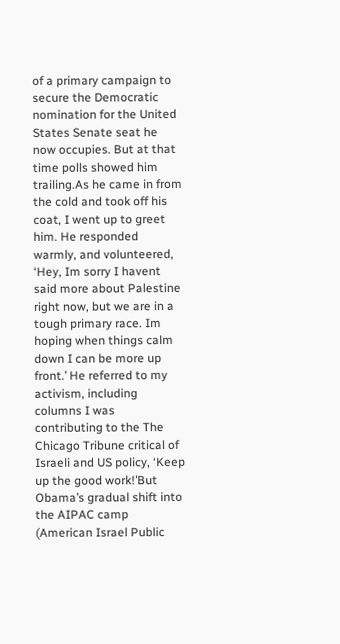of a primary campaign to secure the Democratic nomination for the United States Senate seat he now occupies. But at that time polls showed him trailing.As he came in from the cold and took off his coat, I went up to greet him. He responded warmly, and volunteered, ‘Hey, Im sorry I havent said more about Palestine right now, but we are in a tough primary race. Im hoping when things calm down I can be more up front.’ He referred to my activism, including columns I was contributing to the The Chicago Tribune critical of Israeli and US policy, ‘Keep up the good work!’But Obama’s gradual shift into the AIPAC camp (American Israel Public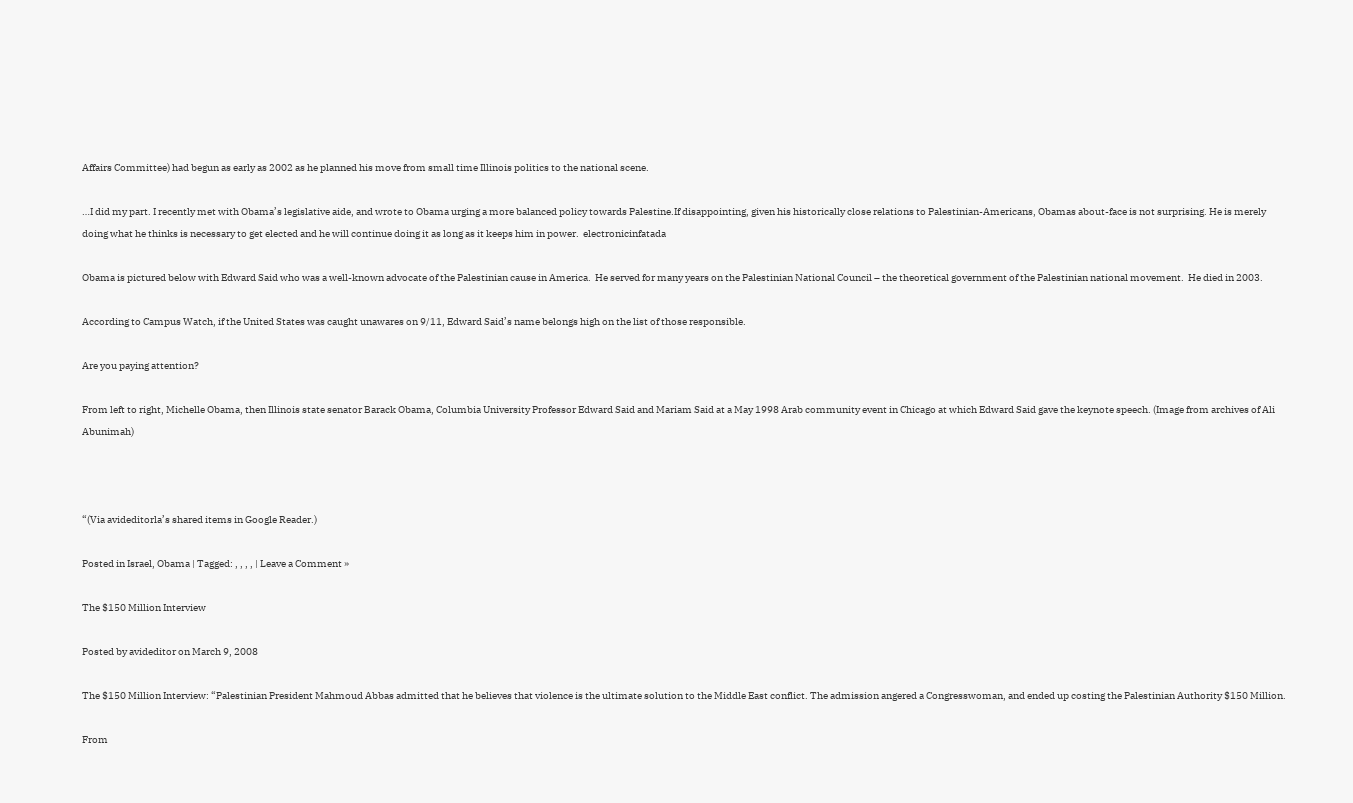Affairs Committee) had begun as early as 2002 as he planned his move from small time Illinois politics to the national scene.

…I did my part. I recently met with Obama’s legislative aide, and wrote to Obama urging a more balanced policy towards Palestine.If disappointing, given his historically close relations to Palestinian-Americans, Obamas about-face is not surprising. He is merely doing what he thinks is necessary to get elected and he will continue doing it as long as it keeps him in power.  electronicinfatada

Obama is pictured below with Edward Said who was a well-known advocate of the Palestinian cause in America.  He served for many years on the Palestinian National Council – the theoretical government of the Palestinian national movement.  He died in 2003.

According to Campus Watch, if the United States was caught unawares on 9/11, Edward Said’s name belongs high on the list of those responsible.

Are you paying attention?

From left to right, Michelle Obama, then Illinois state senator Barack Obama, Columbia University Professor Edward Said and Mariam Said at a May 1998 Arab community event in Chicago at which Edward Said gave the keynote speech. (Image from archives of Ali Abunimah)



“(Via avideditorla’s shared items in Google Reader.)

Posted in Israel, Obama | Tagged: , , , , | Leave a Comment »

The $150 Million Interview

Posted by avideditor on March 9, 2008

The $150 Million Interview: “Palestinian President Mahmoud Abbas admitted that he believes that violence is the ultimate solution to the Middle East conflict. The admission angered a Congresswoman, and ended up costing the Palestinian Authority $150 Million.

From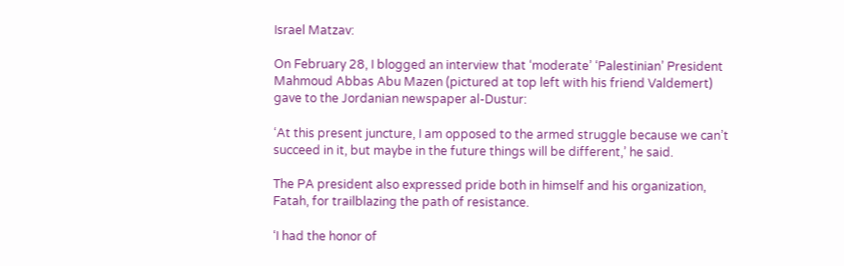Israel Matzav:

On February 28, I blogged an interview that ‘moderate’ ‘Palestinian’ President Mahmoud Abbas Abu Mazen (pictured at top left with his friend Valdemert) gave to the Jordanian newspaper al-Dustur:

‘At this present juncture, I am opposed to the armed struggle because we can’t succeed in it, but maybe in the future things will be different,’ he said.

The PA president also expressed pride both in himself and his organization, Fatah, for trailblazing the path of resistance.

‘I had the honor of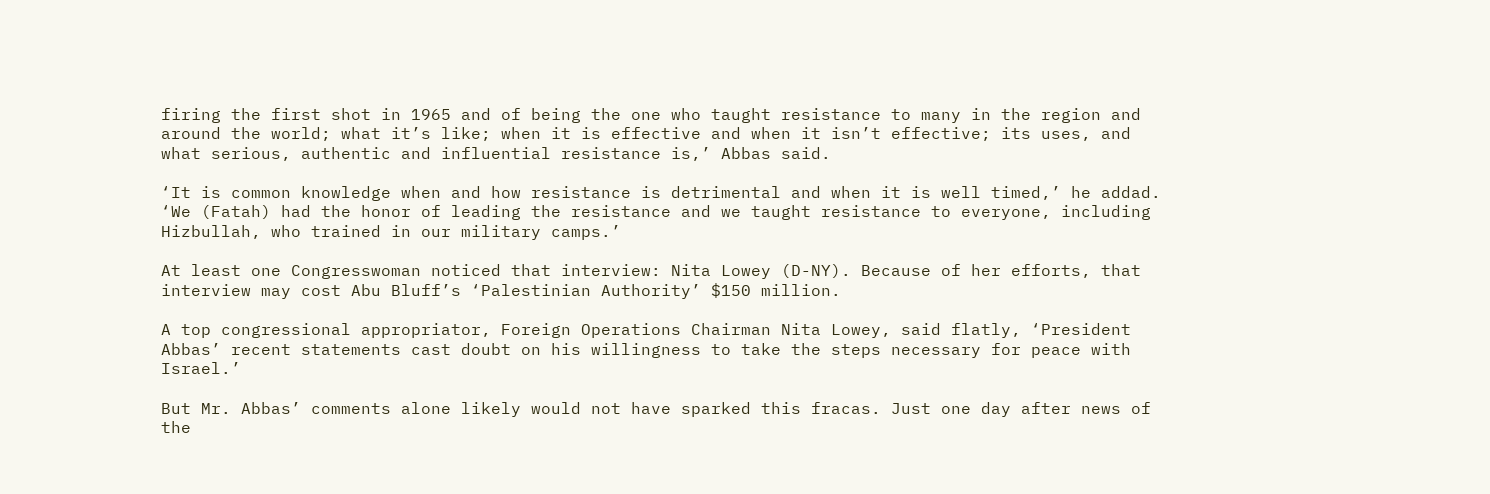firing the first shot in 1965 and of being the one who taught resistance to many in the region and around the world; what it’s like; when it is effective and when it isn’t effective; its uses, and what serious, authentic and influential resistance is,’ Abbas said.

‘It is common knowledge when and how resistance is detrimental and when it is well timed,’ he addad. ‘We (Fatah) had the honor of leading the resistance and we taught resistance to everyone, including Hizbullah, who trained in our military camps.’

At least one Congresswoman noticed that interview: Nita Lowey (D-NY). Because of her efforts, that interview may cost Abu Bluff’s ‘Palestinian Authority’ $150 million.

A top congressional appropriator, Foreign Operations Chairman Nita Lowey, said flatly, ‘President Abbas’ recent statements cast doubt on his willingness to take the steps necessary for peace with Israel.’

But Mr. Abbas’ comments alone likely would not have sparked this fracas. Just one day after news of the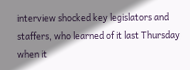interview shocked key legislators and staffers, who learned of it last Thursday when it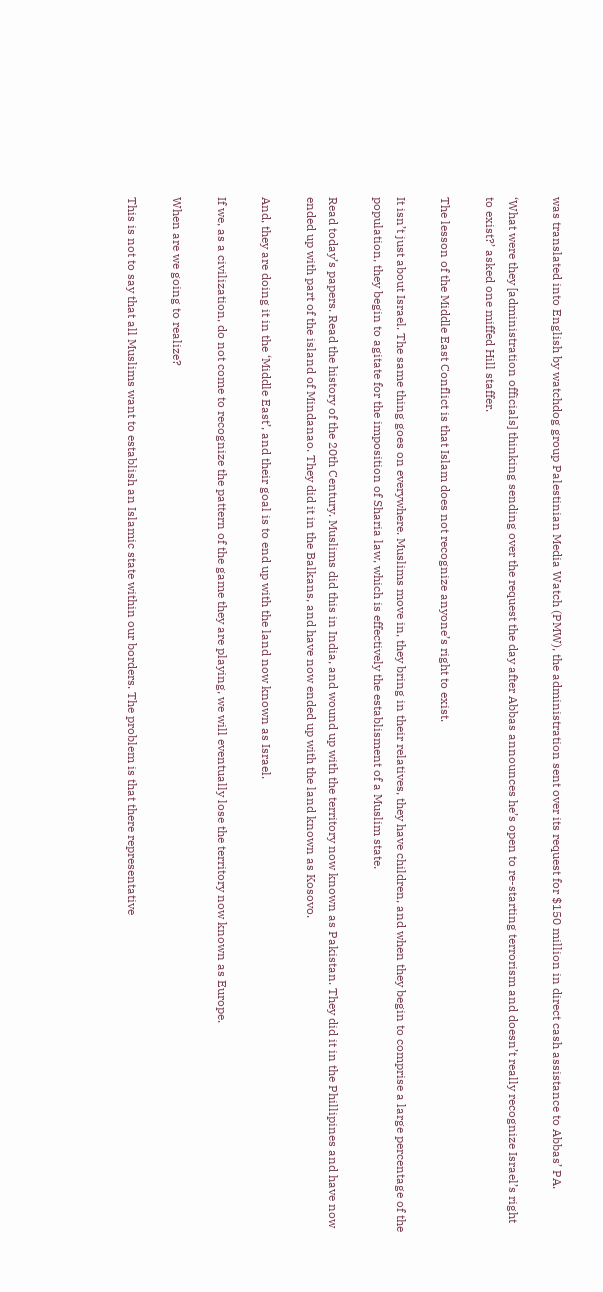was translated into English by watchdog group Palestinian Media Watch (PMW), the administration sent over its request for $150 million in direct cash assistance to Abbas’ PA.

‘What were they [administration officials] thinking sending over the request the day after Abbas announces he’s open to re-starting terrorism and doesn’t really recognize Israel’s right to exist?’ asked one miffed Hill staffer.

The lesson of the Middle East Conflict is that Islam does not recognize anyone’s right to exist.

It isn’t just about Israel. The same thing goes on everywhere. Muslims move in, they bring in their relatives, they have children, and when they begin to comprise a large percentage of the population, they begin to agitate for the imposition of Sharia law, which is effectively the establisment of a Muslim state.

Read today’s papers. Read the history of the 20th Century. Muslims did this in India, and wound up with the territory now known as Pakistan. They did it in the Phillipines and have now ended up with part of the island of Mindanao. They did it in the Balkans, and have now ended up with the land known as Kosovo.

And, they are doing it in the ‘Middle East’, and their goal is to end up with the land now known as Israel.

If we, as a civilization, do not come to recognize the pattern of the game they are playing, we will eventually lose the territory now known as Europe.

When are we going to realize?

This is not to say that all Muslims want to establish an Islamic state within our borders. The problem is that there representative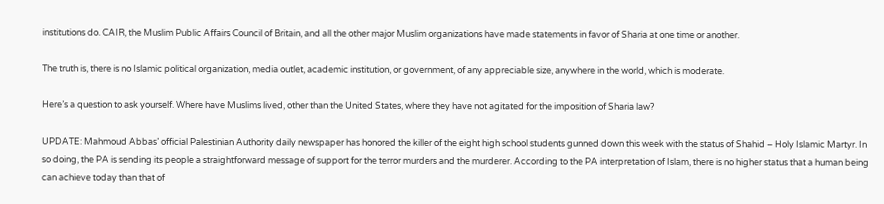institutions do. CAIR, the Muslim Public Affairs Council of Britain, and all the other major Muslim organizations have made statements in favor of Sharia at one time or another.

The truth is, there is no Islamic political organization, media outlet, academic institution, or government, of any appreciable size, anywhere in the world, which is moderate.

Here’s a question to ask yourself. Where have Muslims lived, other than the United States, where they have not agitated for the imposition of Sharia law?

UPDATE: Mahmoud Abbas’ official Palestinian Authority daily newspaper has honored the killer of the eight high school students gunned down this week with the status of Shahid – Holy Islamic Martyr. In so doing, the PA is sending its people a straightforward message of support for the terror murders and the murderer. According to the PA interpretation of Islam, there is no higher status that a human being can achieve today than that of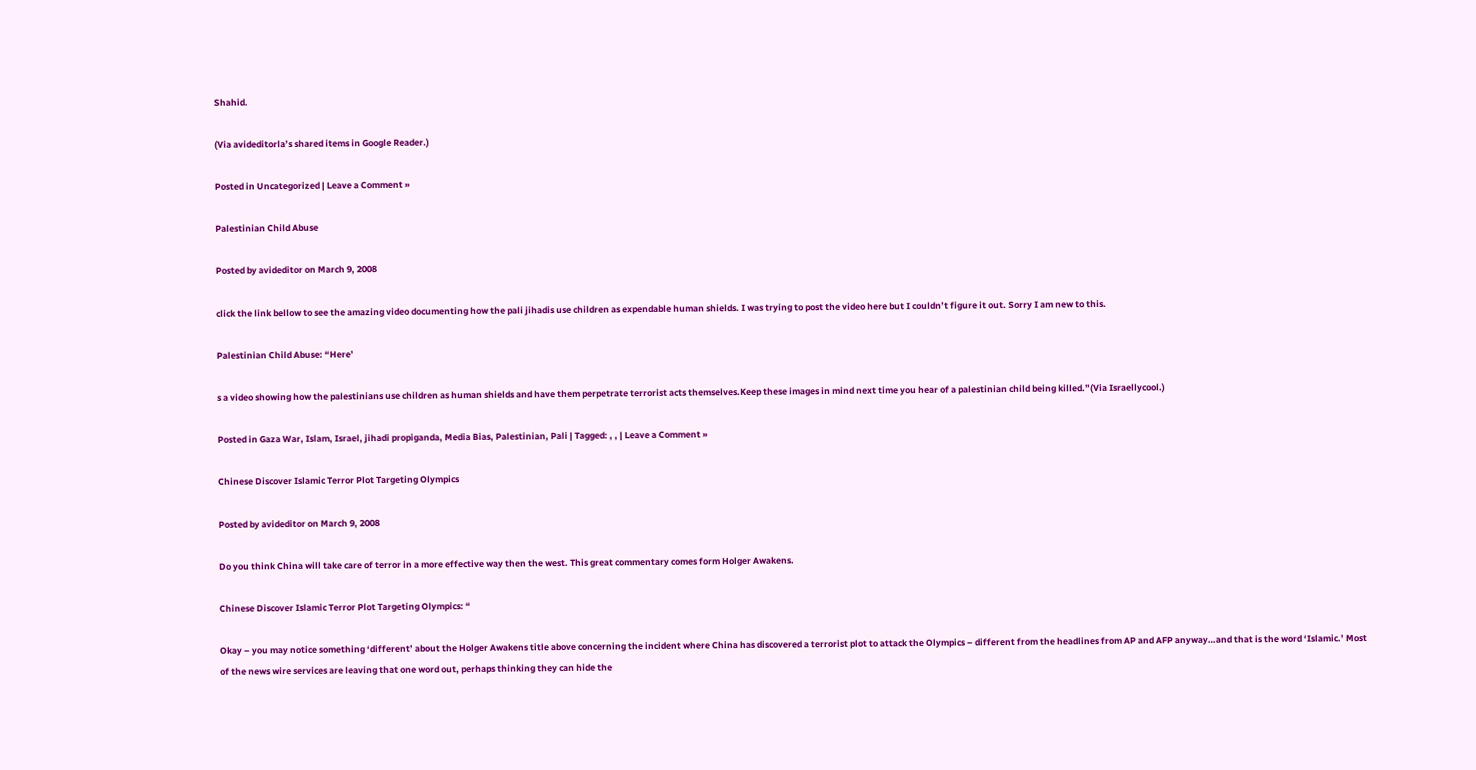Shahid.

(Via avideditorla’s shared items in Google Reader.)

Posted in Uncategorized | Leave a Comment »

Palestinian Child Abuse

Posted by avideditor on March 9, 2008

click the link bellow to see the amazing video documenting how the pali jihadis use children as expendable human shields. I was trying to post the video here but I couldn’t figure it out. Sorry I am new to this.

Palestinian Child Abuse: “Here’

s a video showing how the palestinians use children as human shields and have them perpetrate terrorist acts themselves.Keep these images in mind next time you hear of a palestinian child being killed.”(Via Israellycool.)

Posted in Gaza War, Islam, Israel, jihadi propiganda, Media Bias, Palestinian, Pali | Tagged: , , | Leave a Comment »

Chinese Discover Islamic Terror Plot Targeting Olympics

Posted by avideditor on March 9, 2008

Do you think China will take care of terror in a more effective way then the west. This great commentary comes form Holger Awakens.

Chinese Discover Islamic Terror Plot Targeting Olympics: “

Okay – you may notice something ‘different’ about the Holger Awakens title above concerning the incident where China has discovered a terrorist plot to attack the Olympics – different from the headlines from AP and AFP anyway…and that is the word ‘Islamic.’ Most of the news wire services are leaving that one word out, perhaps thinking they can hide the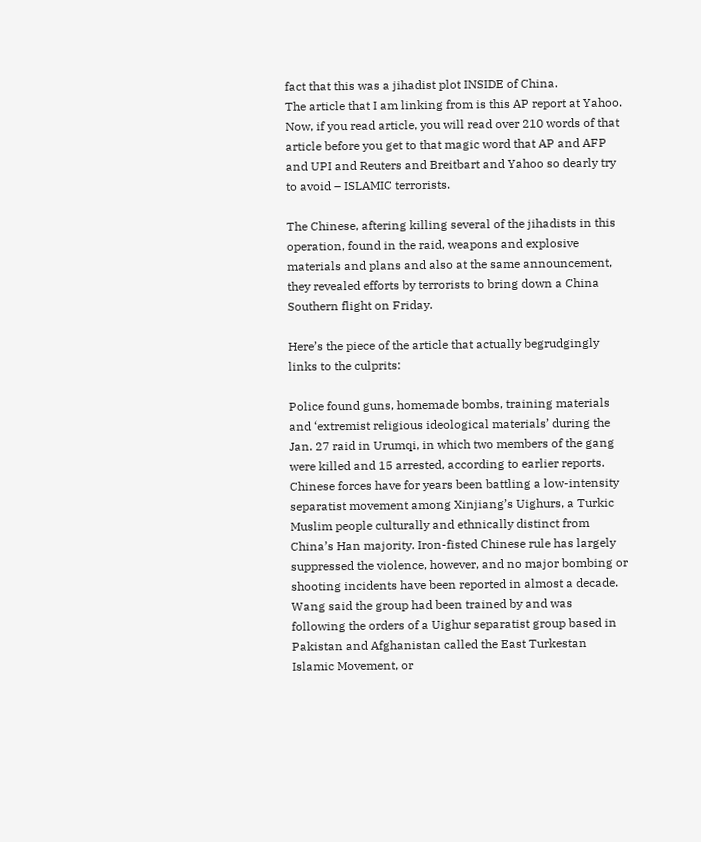fact that this was a jihadist plot INSIDE of China.
The article that I am linking from is this AP report at Yahoo.
Now, if you read article, you will read over 210 words of that article before you get to that magic word that AP and AFP and UPI and Reuters and Breitbart and Yahoo so dearly try to avoid – ISLAMIC terrorists.

The Chinese, aftering killing several of the jihadists in this operation, found in the raid, weapons and explosive materials and plans and also at the same announcement, they revealed efforts by terrorists to bring down a China Southern flight on Friday.

Here’s the piece of the article that actually begrudgingly links to the culprits:

Police found guns, homemade bombs, training materials and ‘extremist religious ideological materials’ during the Jan. 27 raid in Urumqi, in which two members of the gang were killed and 15 arrested, according to earlier reports.
Chinese forces have for years been battling a low-intensity separatist movement among Xinjiang’s Uighurs, a Turkic Muslim people culturally and ethnically distinct from China’s Han majority. Iron-fisted Chinese rule has largely suppressed the violence, however, and no major bombing or shooting incidents have been reported in almost a decade.
Wang said the group had been trained by and was following the orders of a Uighur separatist group based in Pakistan and Afghanistan called the East Turkestan Islamic Movement, or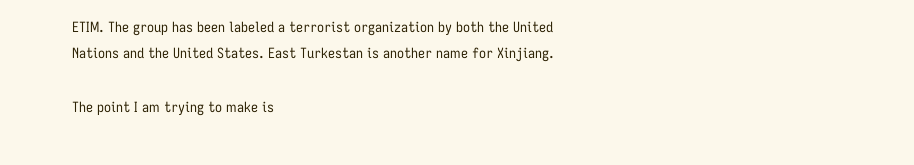ETIM. The group has been labeled a terrorist organization by both the United Nations and the United States. East Turkestan is another name for Xinjiang.

The point I am trying to make is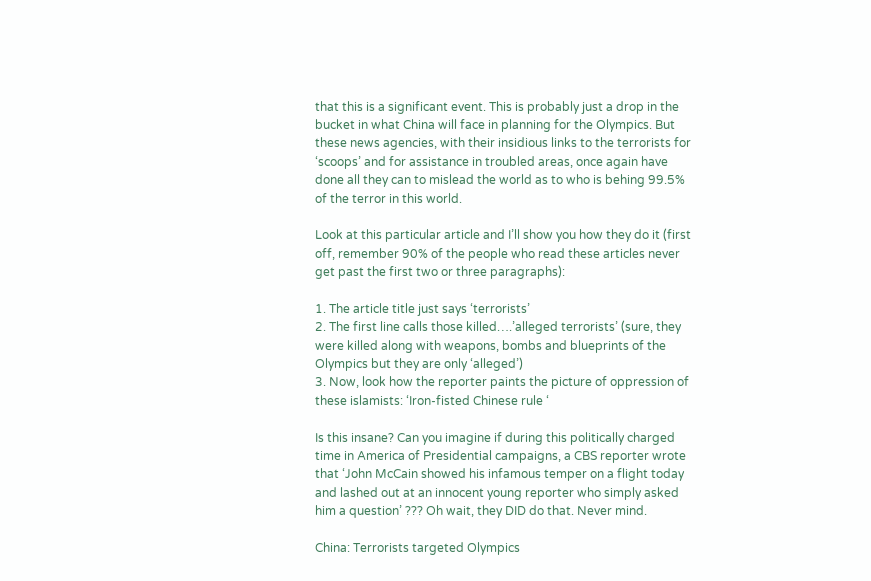that this is a significant event. This is probably just a drop in the bucket in what China will face in planning for the Olympics. But these news agencies, with their insidious links to the terrorists for ‘scoops’ and for assistance in troubled areas, once again have done all they can to mislead the world as to who is behing 99.5% of the terror in this world.

Look at this particular article and I’ll show you how they do it (first off, remember 90% of the people who read these articles never get past the first two or three paragraphs):

1. The article title just says ‘terrorists’
2. The first line calls those killed….’alleged terrorists’ (sure, they were killed along with weapons, bombs and blueprints of the Olympics but they are only ‘alleged’)
3. Now, look how the reporter paints the picture of oppression of these islamists: ‘Iron-fisted Chinese rule ‘

Is this insane? Can you imagine if during this politically charged time in America of Presidential campaigns, a CBS reporter wrote that ‘John McCain showed his infamous temper on a flight today and lashed out at an innocent young reporter who simply asked him a question’ ??? Oh wait, they DID do that. Never mind.

China: Terrorists targeted Olympics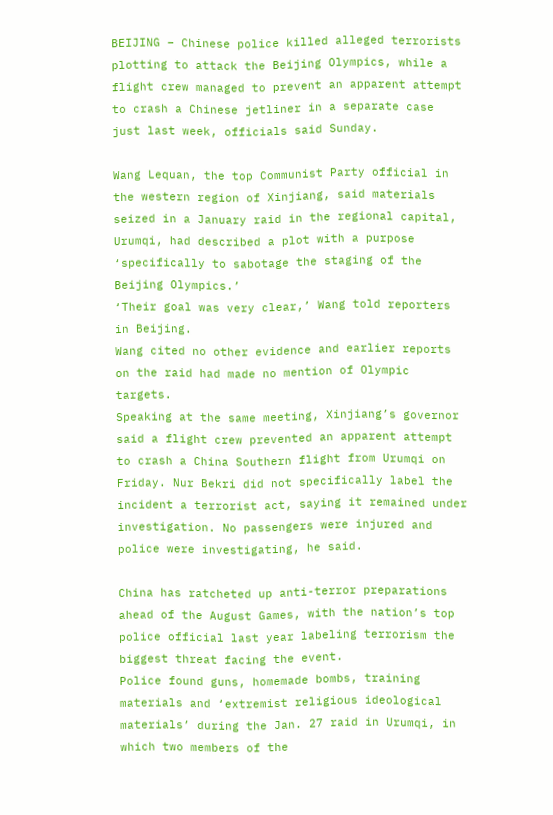BEIJING – Chinese police killed alleged terrorists plotting to attack the Beijing Olympics, while a flight crew managed to prevent an apparent attempt to crash a Chinese jetliner in a separate case just last week, officials said Sunday.

Wang Lequan, the top Communist Party official in the western region of Xinjiang, said materials seized in a January raid in the regional capital, Urumqi, had described a plot with a purpose ‘specifically to sabotage the staging of the Beijing Olympics.’
‘Their goal was very clear,’ Wang told reporters in Beijing.
Wang cited no other evidence and earlier reports on the raid had made no mention of Olympic targets.
Speaking at the same meeting, Xinjiang’s governor said a flight crew prevented an apparent attempt to crash a China Southern flight from Urumqi on Friday. Nur Bekri did not specifically label the incident a terrorist act, saying it remained under investigation. No passengers were injured and police were investigating, he said.

China has ratcheted up anti-terror preparations ahead of the August Games, with the nation’s top police official last year labeling terrorism the biggest threat facing the event.
Police found guns, homemade bombs, training materials and ‘extremist religious ideological materials’ during the Jan. 27 raid in Urumqi, in which two members of the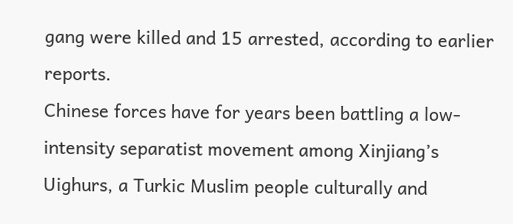gang were killed and 15 arrested, according to earlier reports.
Chinese forces have for years been battling a low-intensity separatist movement among Xinjiang’s Uighurs, a Turkic Muslim people culturally and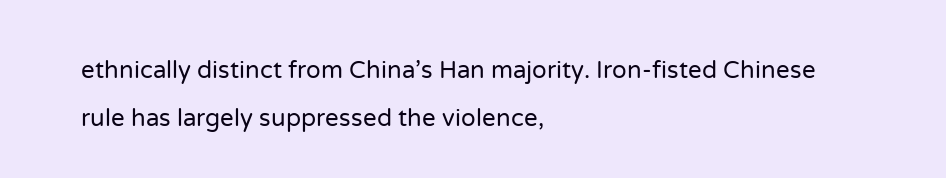ethnically distinct from China’s Han majority. Iron-fisted Chinese rule has largely suppressed the violence,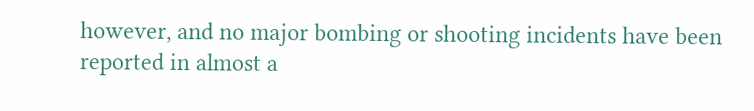however, and no major bombing or shooting incidents have been reported in almost a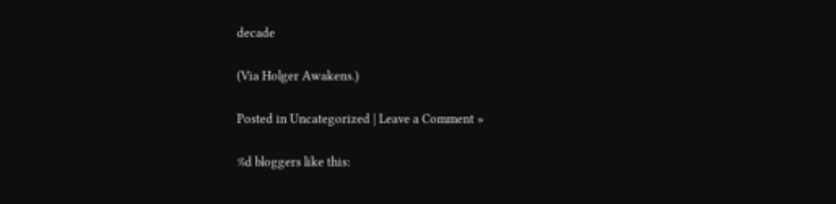decade

(Via Holger Awakens.)

Posted in Uncategorized | Leave a Comment »

%d bloggers like this: